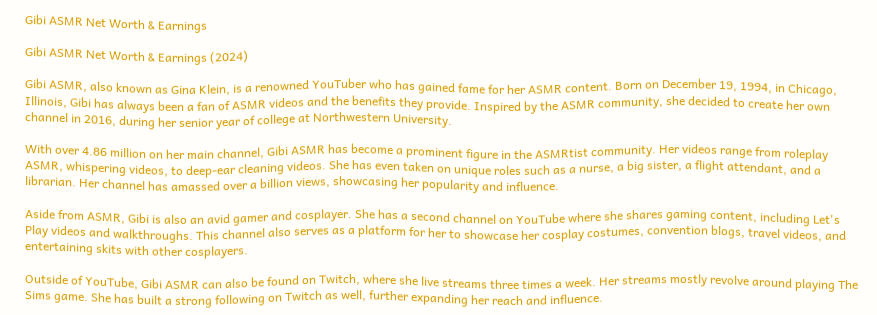Gibi ASMR Net Worth & Earnings

Gibi ASMR Net Worth & Earnings (2024)

Gibi ASMR, also known as Gina Klein, is a renowned YouTuber who has gained fame for her ASMR content. Born on December 19, 1994, in Chicago, Illinois, Gibi has always been a fan of ASMR videos and the benefits they provide. Inspired by the ASMR community, she decided to create her own channel in 2016, during her senior year of college at Northwestern University.

With over 4.86 million on her main channel, Gibi ASMR has become a prominent figure in the ASMRtist community. Her videos range from roleplay ASMR, whispering videos, to deep-ear cleaning videos. She has even taken on unique roles such as a nurse, a big sister, a flight attendant, and a librarian. Her channel has amassed over a billion views, showcasing her popularity and influence.

Aside from ASMR, Gibi is also an avid gamer and cosplayer. She has a second channel on YouTube where she shares gaming content, including Let's Play videos and walkthroughs. This channel also serves as a platform for her to showcase her cosplay costumes, convention blogs, travel videos, and entertaining skits with other cosplayers.

Outside of YouTube, Gibi ASMR can also be found on Twitch, where she live streams three times a week. Her streams mostly revolve around playing The Sims game. She has built a strong following on Twitch as well, further expanding her reach and influence.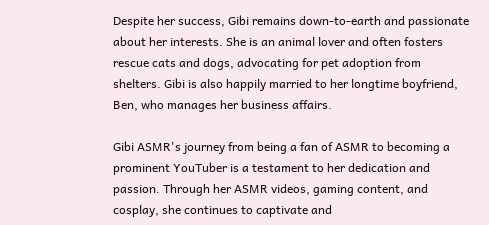Despite her success, Gibi remains down-to-earth and passionate about her interests. She is an animal lover and often fosters rescue cats and dogs, advocating for pet adoption from shelters. Gibi is also happily married to her longtime boyfriend, Ben, who manages her business affairs.

Gibi ASMR's journey from being a fan of ASMR to becoming a prominent YouTuber is a testament to her dedication and passion. Through her ASMR videos, gaming content, and cosplay, she continues to captivate and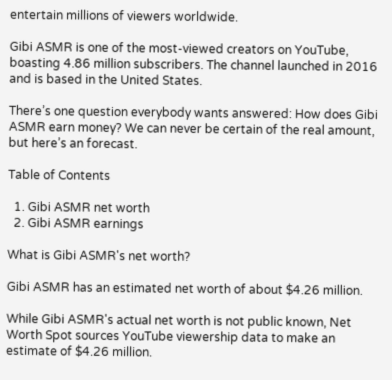entertain millions of viewers worldwide.

Gibi ASMR is one of the most-viewed creators on YouTube, boasting 4.86 million subscribers. The channel launched in 2016 and is based in the United States.

There’s one question everybody wants answered: How does Gibi ASMR earn money? We can never be certain of the real amount, but here’s an forecast.

Table of Contents

  1. Gibi ASMR net worth
  2. Gibi ASMR earnings

What is Gibi ASMR's net worth?

Gibi ASMR has an estimated net worth of about $4.26 million.

While Gibi ASMR's actual net worth is not public known, Net Worth Spot sources YouTube viewership data to make an estimate of $4.26 million.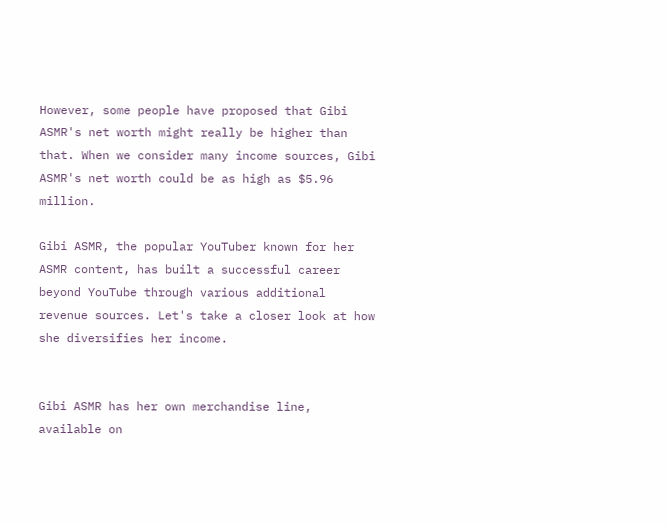However, some people have proposed that Gibi ASMR's net worth might really be higher than that. When we consider many income sources, Gibi ASMR's net worth could be as high as $5.96 million.

Gibi ASMR, the popular YouTuber known for her ASMR content, has built a successful career beyond YouTube through various additional revenue sources. Let's take a closer look at how she diversifies her income.


Gibi ASMR has her own merchandise line, available on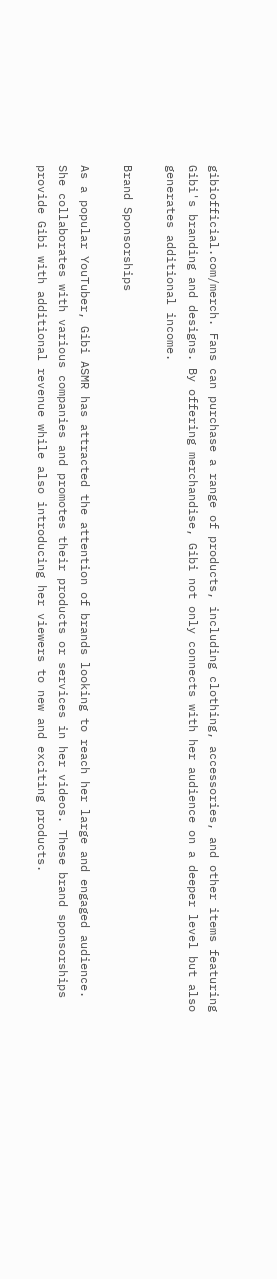gibiofficial.com/merch. Fans can purchase a range of products, including clothing, accessories, and other items featuring Gibi's branding and designs. By offering merchandise, Gibi not only connects with her audience on a deeper level but also generates additional income.

Brand Sponsorships

As a popular YouTuber, Gibi ASMR has attracted the attention of brands looking to reach her large and engaged audience. She collaborates with various companies and promotes their products or services in her videos. These brand sponsorships provide Gibi with additional revenue while also introducing her viewers to new and exciting products.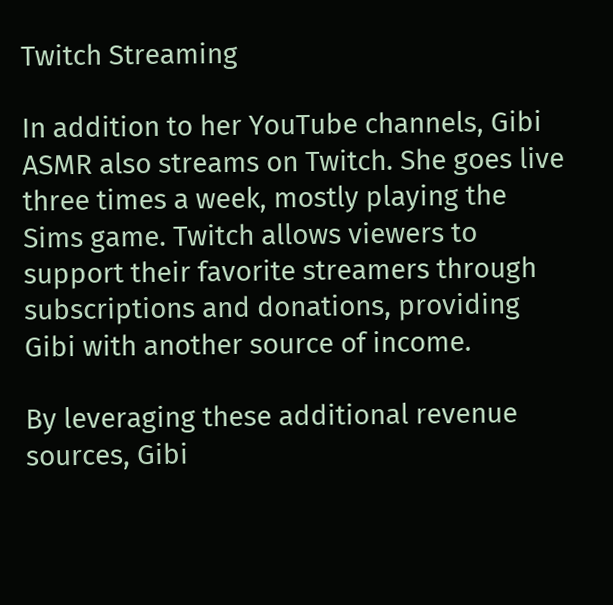Twitch Streaming

In addition to her YouTube channels, Gibi ASMR also streams on Twitch. She goes live three times a week, mostly playing the Sims game. Twitch allows viewers to support their favorite streamers through subscriptions and donations, providing Gibi with another source of income.

By leveraging these additional revenue sources, Gibi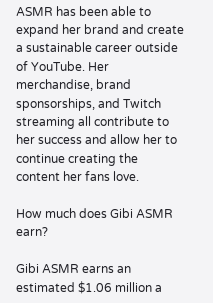ASMR has been able to expand her brand and create a sustainable career outside of YouTube. Her merchandise, brand sponsorships, and Twitch streaming all contribute to her success and allow her to continue creating the content her fans love.

How much does Gibi ASMR earn?

Gibi ASMR earns an estimated $1.06 million a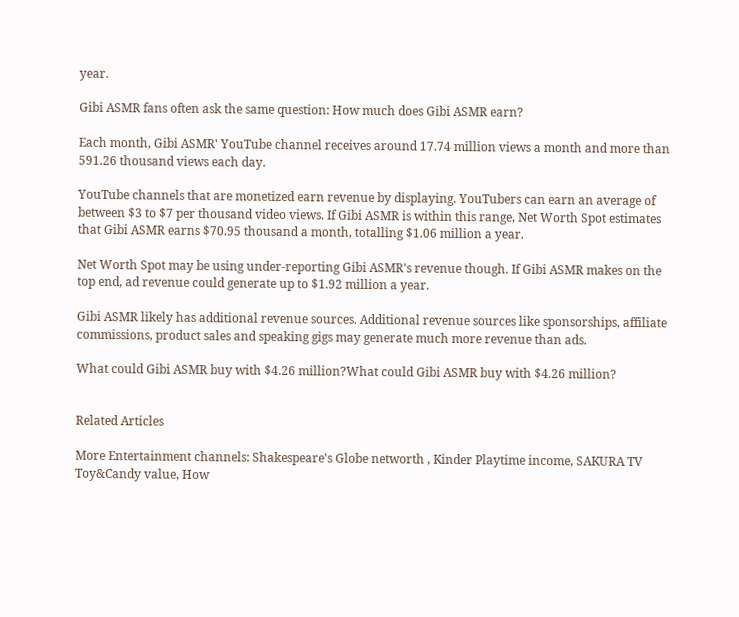year.

Gibi ASMR fans often ask the same question: How much does Gibi ASMR earn?

Each month, Gibi ASMR' YouTube channel receives around 17.74 million views a month and more than 591.26 thousand views each day.

YouTube channels that are monetized earn revenue by displaying. YouTubers can earn an average of between $3 to $7 per thousand video views. If Gibi ASMR is within this range, Net Worth Spot estimates that Gibi ASMR earns $70.95 thousand a month, totalling $1.06 million a year.

Net Worth Spot may be using under-reporting Gibi ASMR's revenue though. If Gibi ASMR makes on the top end, ad revenue could generate up to $1.92 million a year.

Gibi ASMR likely has additional revenue sources. Additional revenue sources like sponsorships, affiliate commissions, product sales and speaking gigs may generate much more revenue than ads.

What could Gibi ASMR buy with $4.26 million?What could Gibi ASMR buy with $4.26 million?


Related Articles

More Entertainment channels: Shakespeare's Globe networth , Kinder Playtime income, SAKURA TV Toy&Candy value, How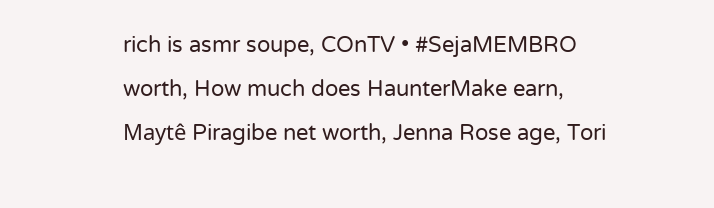rich is asmr soupe, COnTV • #SejaMEMBRO worth, How much does HaunterMake earn, Maytê Piragibe net worth, Jenna Rose age, Tori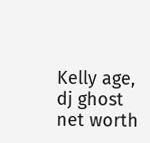Kelly age, dj ghost net worth